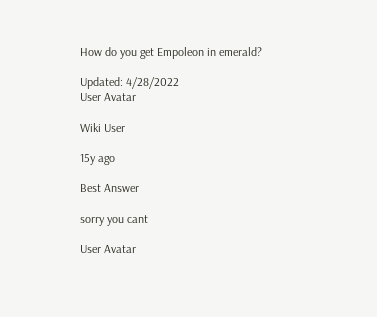How do you get Empoleon in emerald?

Updated: 4/28/2022
User Avatar

Wiki User

15y ago

Best Answer

sorry you cant

User Avatar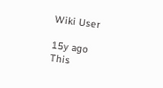Wiki User

15y ago
This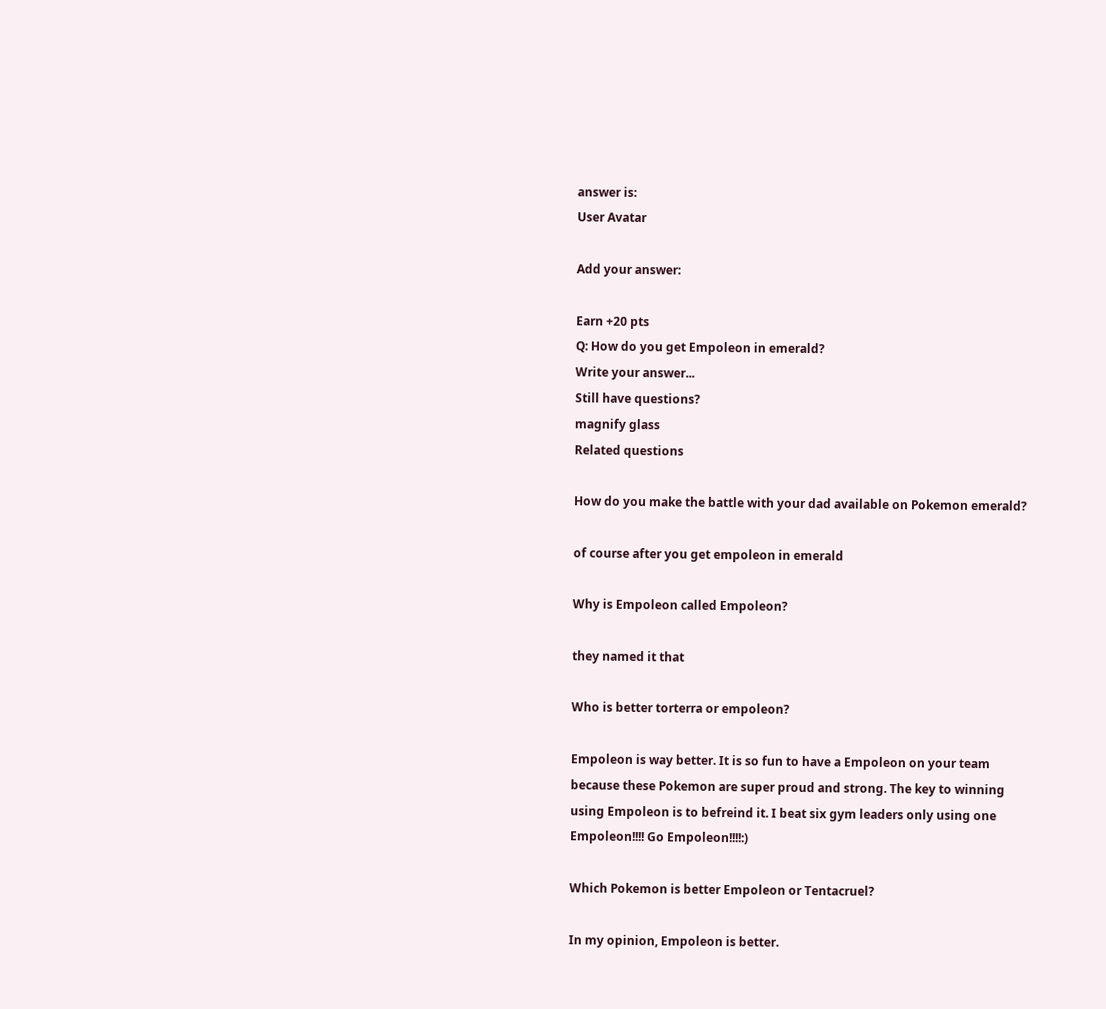answer is:
User Avatar

Add your answer:

Earn +20 pts
Q: How do you get Empoleon in emerald?
Write your answer...
Still have questions?
magnify glass
Related questions

How do you make the battle with your dad available on Pokemon emerald?

of course after you get empoleon in emerald

Why is Empoleon called Empoleon?

they named it that

Who is better torterra or empoleon?

Empoleon is way better. It is so fun to have a Empoleon on your team because these Pokemon are super proud and strong. The key to winning using Empoleon is to befreind it. I beat six gym leaders only using one Empoleon!!!! Go Empoleon!!!!:)

Which Pokemon is better Empoleon or Tentacruel?

In my opinion, Empoleon is better.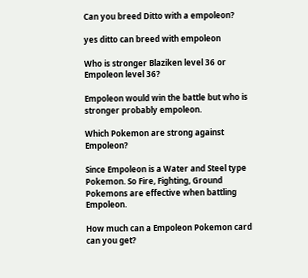Can you breed Ditto with a empoleon?

yes ditto can breed with empoleon

Who is stronger Blaziken level 36 or Empoleon level 36?

Empoleon would win the battle but who is stronger probably empoleon.

Which Pokemon are strong against Empoleon?

Since Empoleon is a Water and Steel type Pokemon. So Fire, Fighting, Ground Pokemons are effective when battling Empoleon.

How much can a Empoleon Pokemon card can you get?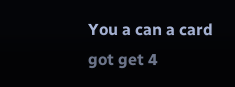You a can a card got get 4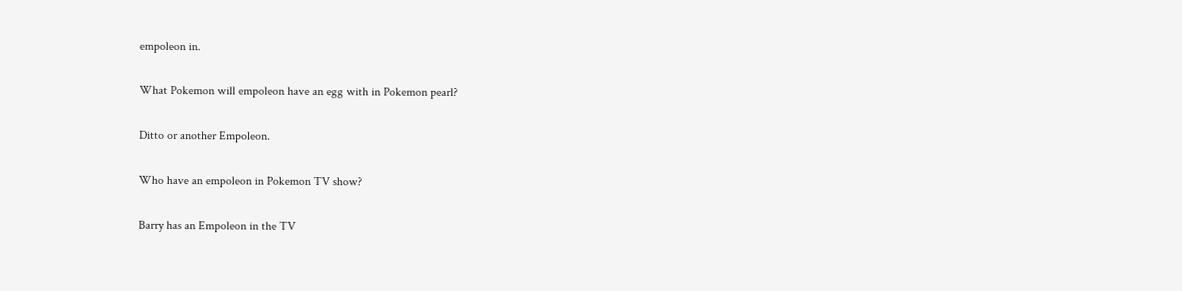empoleon in.

What Pokemon will empoleon have an egg with in Pokemon pearl?

Ditto or another Empoleon.

Who have an empoleon in Pokemon TV show?

Barry has an Empoleon in the TV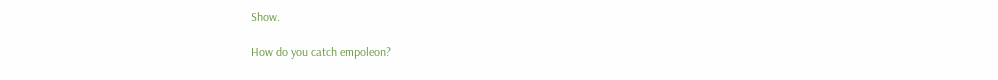Show.

How do you catch empoleon?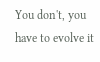You don't, you have to evolve it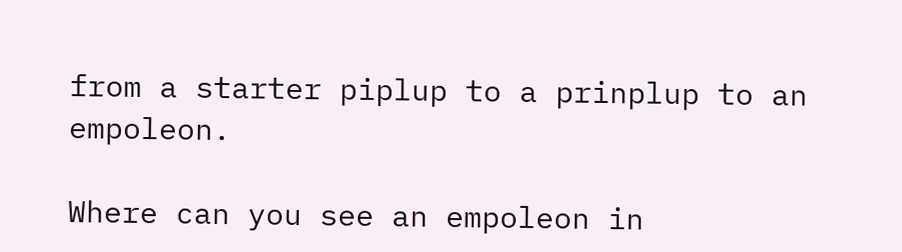from a starter piplup to a prinplup to an empoleon.

Where can you see an empoleon in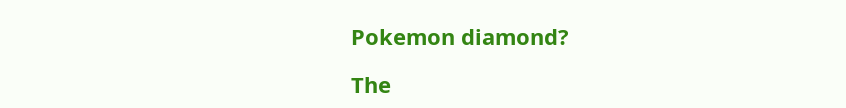Pokemon diamond?

The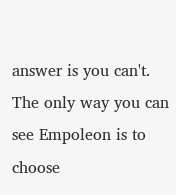answer is you can't. The only way you can see Empoleon is to choose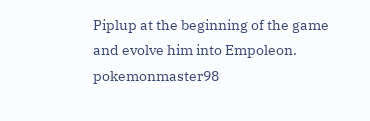Piplup at the beginning of the game and evolve him into Empoleon. pokemonmaster98